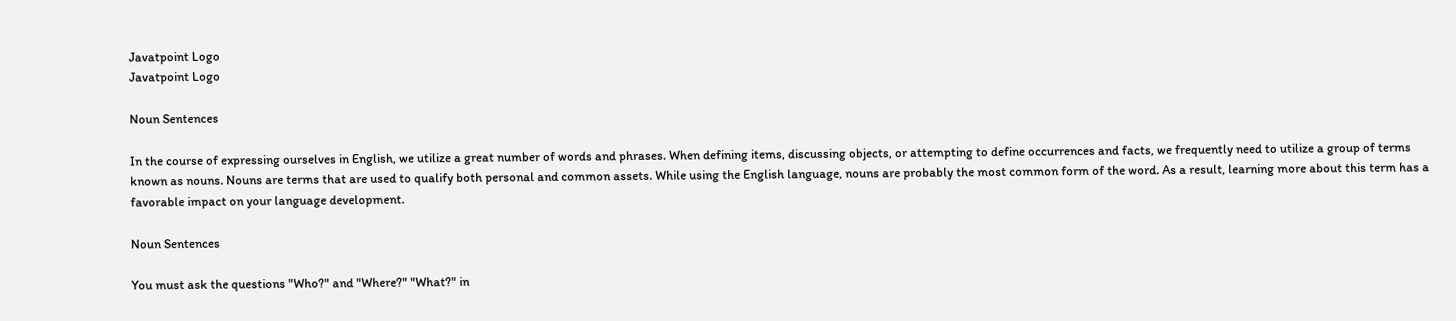Javatpoint Logo
Javatpoint Logo

Noun Sentences

In the course of expressing ourselves in English, we utilize a great number of words and phrases. When defining items, discussing objects, or attempting to define occurrences and facts, we frequently need to utilize a group of terms known as nouns. Nouns are terms that are used to qualify both personal and common assets. While using the English language, nouns are probably the most common form of the word. As a result, learning more about this term has a favorable impact on your language development.

Noun Sentences

You must ask the questions "Who?" and "Where?" "What?" in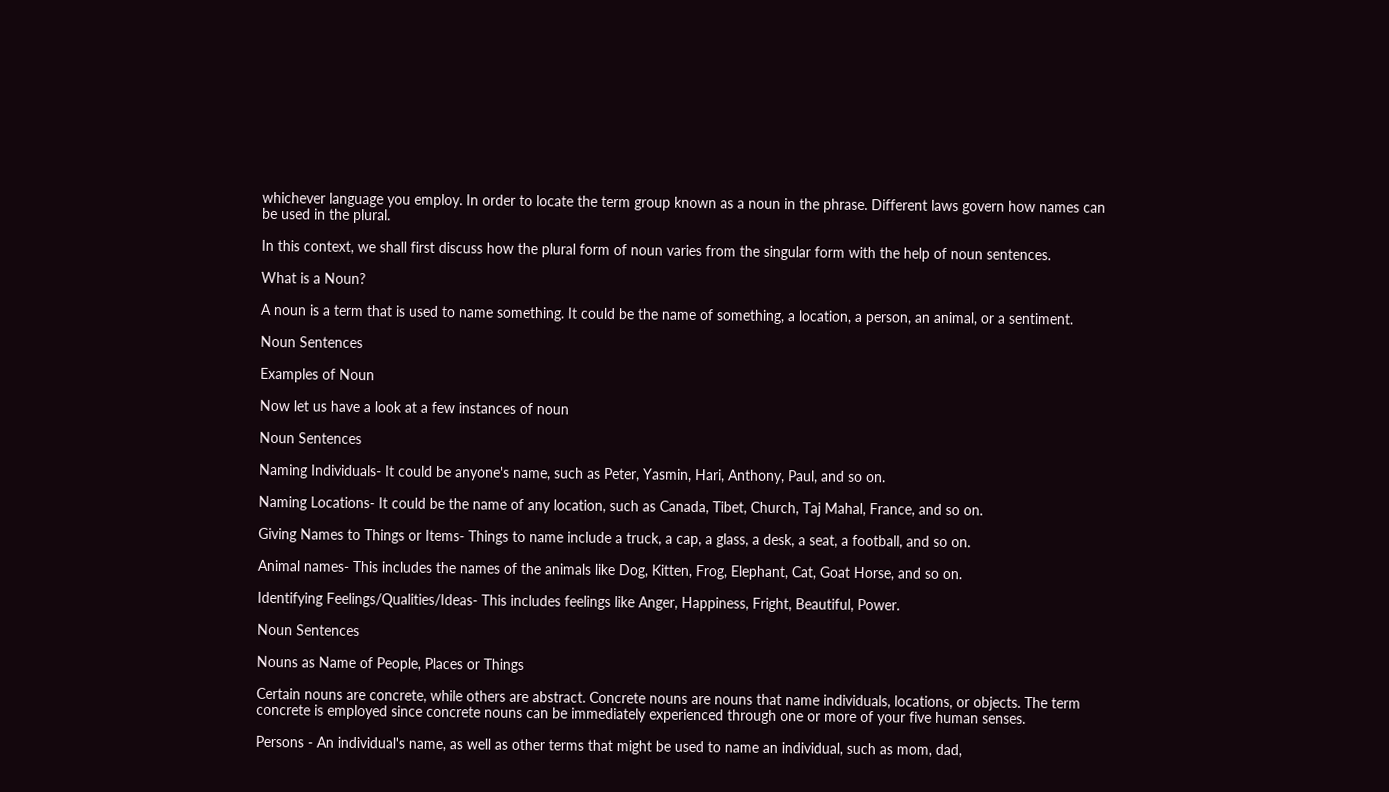whichever language you employ. In order to locate the term group known as a noun in the phrase. Different laws govern how names can be used in the plural.

In this context, we shall first discuss how the plural form of noun varies from the singular form with the help of noun sentences.

What is a Noun?

A noun is a term that is used to name something. It could be the name of something, a location, a person, an animal, or a sentiment.

Noun Sentences

Examples of Noun

Now let us have a look at a few instances of noun

Noun Sentences

Naming Individuals- It could be anyone's name, such as Peter, Yasmin, Hari, Anthony, Paul, and so on.

Naming Locations- It could be the name of any location, such as Canada, Tibet, Church, Taj Mahal, France, and so on.

Giving Names to Things or Items- Things to name include a truck, a cap, a glass, a desk, a seat, a football, and so on.

Animal names- This includes the names of the animals like Dog, Kitten, Frog, Elephant, Cat, Goat Horse, and so on.

Identifying Feelings/Qualities/Ideas- This includes feelings like Anger, Happiness, Fright, Beautiful, Power.

Noun Sentences

Nouns as Name of People, Places or Things

Certain nouns are concrete, while others are abstract. Concrete nouns are nouns that name individuals, locations, or objects. The term concrete is employed since concrete nouns can be immediately experienced through one or more of your five human senses.

Persons - An individual's name, as well as other terms that might be used to name an individual, such as mom, dad,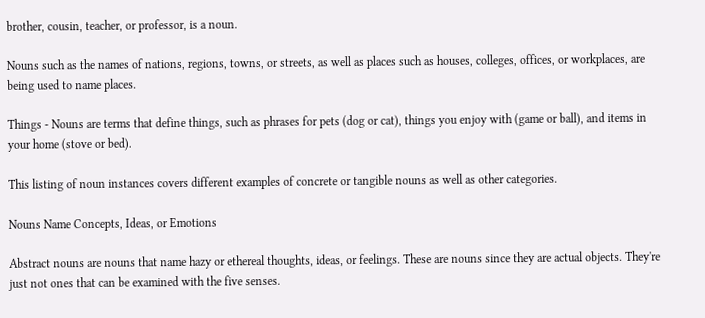brother, cousin, teacher, or professor, is a noun.

Nouns such as the names of nations, regions, towns, or streets, as well as places such as houses, colleges, offices, or workplaces, are being used to name places.

Things - Nouns are terms that define things, such as phrases for pets (dog or cat), things you enjoy with (game or ball), and items in your home (stove or bed).

This listing of noun instances covers different examples of concrete or tangible nouns as well as other categories.

Nouns Name Concepts, Ideas, or Emotions

Abstract nouns are nouns that name hazy or ethereal thoughts, ideas, or feelings. These are nouns since they are actual objects. They're just not ones that can be examined with the five senses.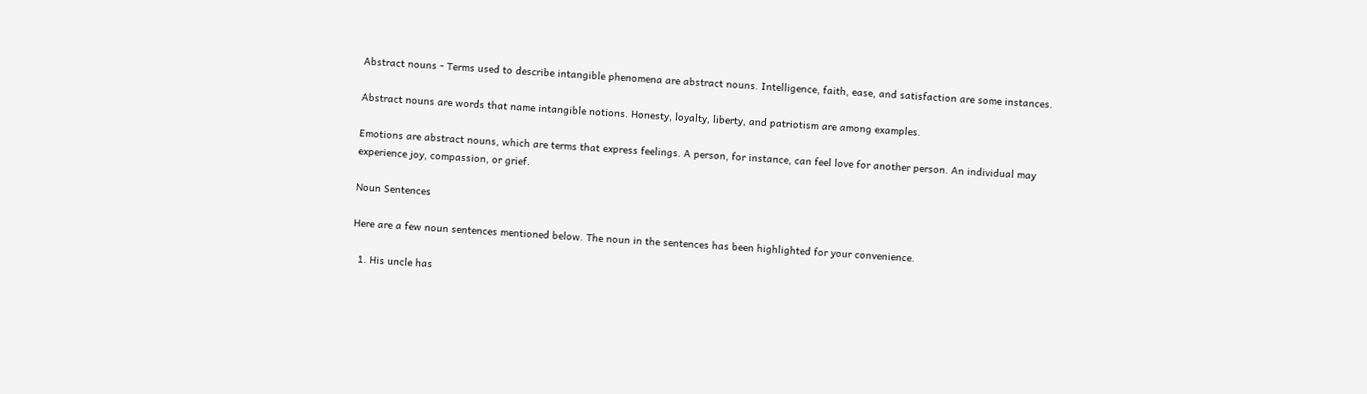Abstract nouns - Terms used to describe intangible phenomena are abstract nouns. Intelligence, faith, ease, and satisfaction are some instances.

Abstract nouns are words that name intangible notions. Honesty, loyalty, liberty, and patriotism are among examples.

Emotions are abstract nouns, which are terms that express feelings. A person, for instance, can feel love for another person. An individual may experience joy, compassion, or grief.

Noun Sentences

Here are a few noun sentences mentioned below. The noun in the sentences has been highlighted for your convenience.

  1. His uncle has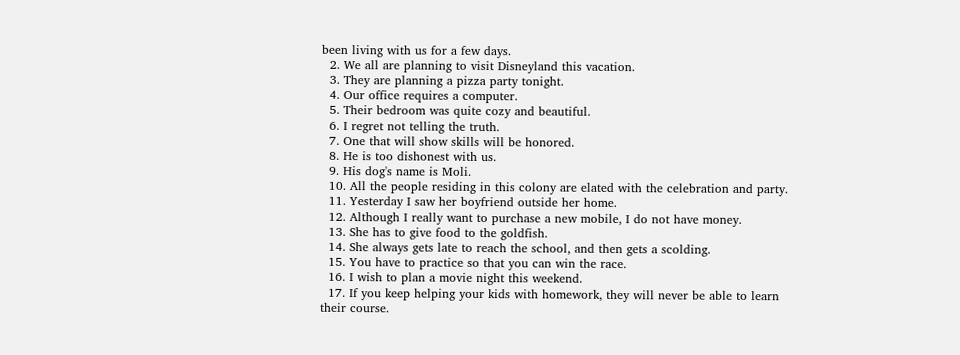been living with us for a few days.
  2. We all are planning to visit Disneyland this vacation.
  3. They are planning a pizza party tonight.
  4. Our office requires a computer.
  5. Their bedroom was quite cozy and beautiful.
  6. I regret not telling the truth.
  7. One that will show skills will be honored.
  8. He is too dishonest with us.
  9. His dog's name is Moli.
  10. All the people residing in this colony are elated with the celebration and party.
  11. Yesterday I saw her boyfriend outside her home.
  12. Although I really want to purchase a new mobile, I do not have money.
  13. She has to give food to the goldfish.
  14. She always gets late to reach the school, and then gets a scolding.
  15. You have to practice so that you can win the race.
  16. I wish to plan a movie night this weekend.
  17. If you keep helping your kids with homework, they will never be able to learn their course.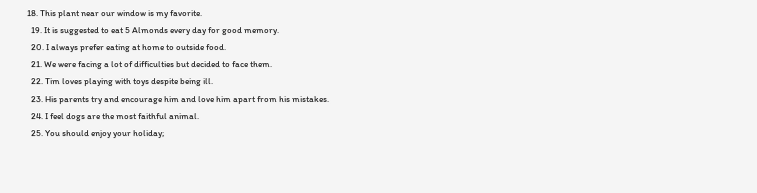18. This plant near our window is my favorite.
  19. It is suggested to eat 5 Almonds every day for good memory.
  20. I always prefer eating at home to outside food.
  21. We were facing a lot of difficulties but decided to face them.
  22. Tim loves playing with toys despite being ill.
  23. His parents try and encourage him and love him apart from his mistakes.
  24. I feel dogs are the most faithful animal.
  25. You should enjoy your holiday;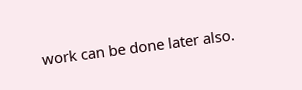work can be done later also.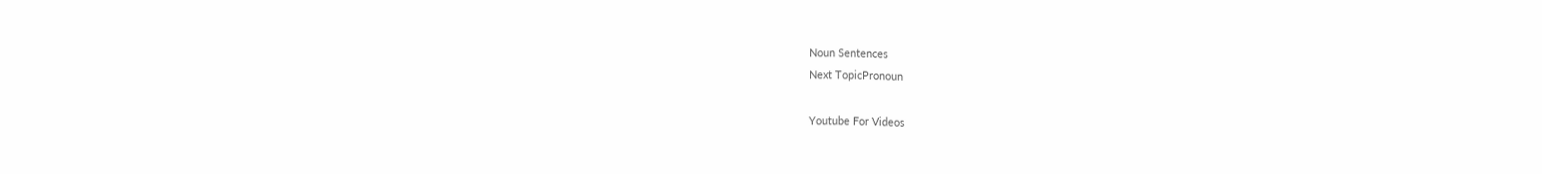Noun Sentences
Next TopicPronoun

Youtube For Videos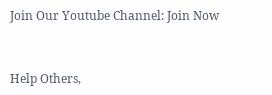Join Our Youtube Channel: Join Now


Help Others,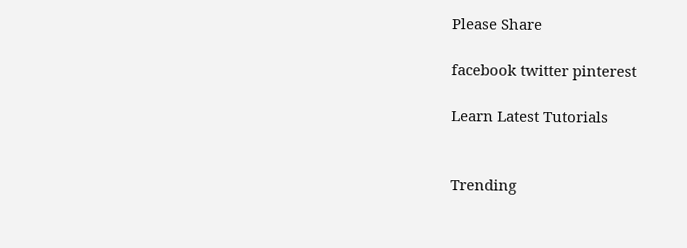Please Share

facebook twitter pinterest

Learn Latest Tutorials


Trending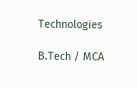Technologies

B.Tech / MCA